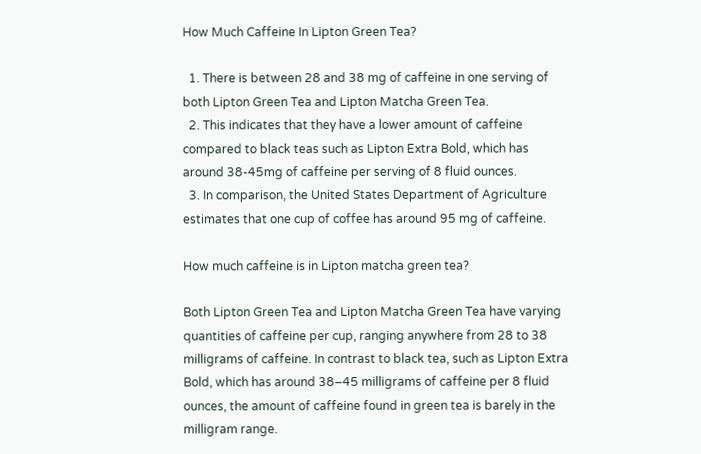How Much Caffeine In Lipton Green Tea?

  1. There is between 28 and 38 mg of caffeine in one serving of both Lipton Green Tea and Lipton Matcha Green Tea.
  2. This indicates that they have a lower amount of caffeine compared to black teas such as Lipton Extra Bold, which has around 38-45mg of caffeine per serving of 8 fluid ounces.
  3. In comparison, the United States Department of Agriculture estimates that one cup of coffee has around 95 mg of caffeine.

How much caffeine is in Lipton matcha green tea?

Both Lipton Green Tea and Lipton Matcha Green Tea have varying quantities of caffeine per cup, ranging anywhere from 28 to 38 milligrams of caffeine. In contrast to black tea, such as Lipton Extra Bold, which has around 38–45 milligrams of caffeine per 8 fluid ounces, the amount of caffeine found in green tea is barely in the milligram range.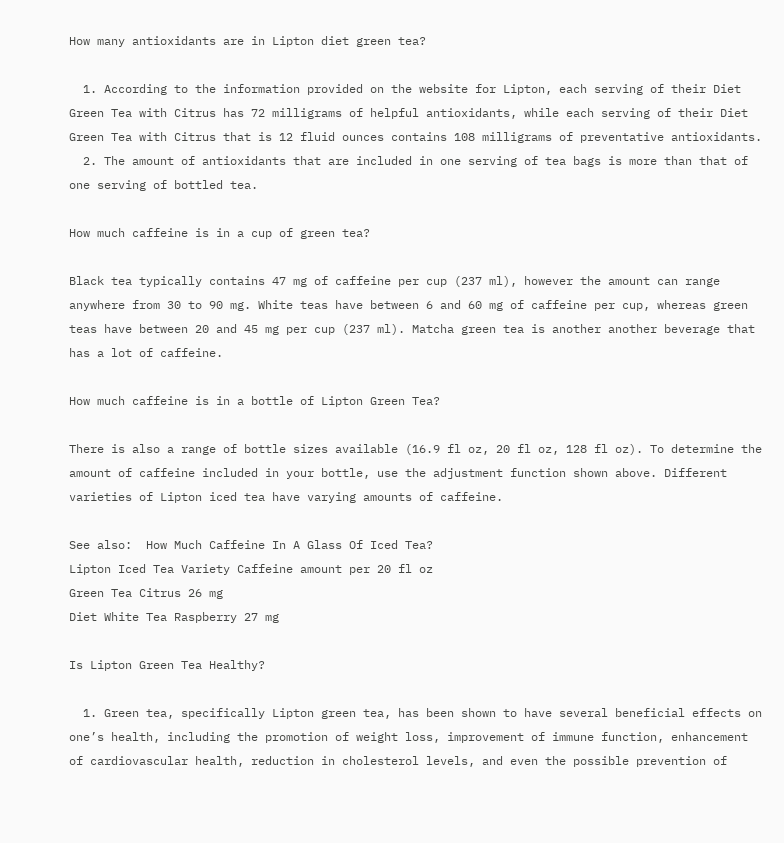How many antioxidants are in Lipton diet green tea?

  1. According to the information provided on the website for Lipton, each serving of their Diet Green Tea with Citrus has 72 milligrams of helpful antioxidants, while each serving of their Diet Green Tea with Citrus that is 12 fluid ounces contains 108 milligrams of preventative antioxidants.
  2. The amount of antioxidants that are included in one serving of tea bags is more than that of one serving of bottled tea.

How much caffeine is in a cup of green tea?

Black tea typically contains 47 mg of caffeine per cup (237 ml), however the amount can range anywhere from 30 to 90 mg. White teas have between 6 and 60 mg of caffeine per cup, whereas green teas have between 20 and 45 mg per cup (237 ml). Matcha green tea is another another beverage that has a lot of caffeine.

How much caffeine is in a bottle of Lipton Green Tea?

There is also a range of bottle sizes available (16.9 fl oz, 20 fl oz, 128 fl oz). To determine the amount of caffeine included in your bottle, use the adjustment function shown above. Different varieties of Lipton iced tea have varying amounts of caffeine.

See also:  How Much Caffeine In A Glass Of Iced Tea?
Lipton Iced Tea Variety Caffeine amount per 20 fl oz
Green Tea Citrus 26 mg
Diet White Tea Raspberry 27 mg

Is Lipton Green Tea Healthy?

  1. Green tea, specifically Lipton green tea, has been shown to have several beneficial effects on one’s health, including the promotion of weight loss, improvement of immune function, enhancement of cardiovascular health, reduction in cholesterol levels, and even the possible prevention of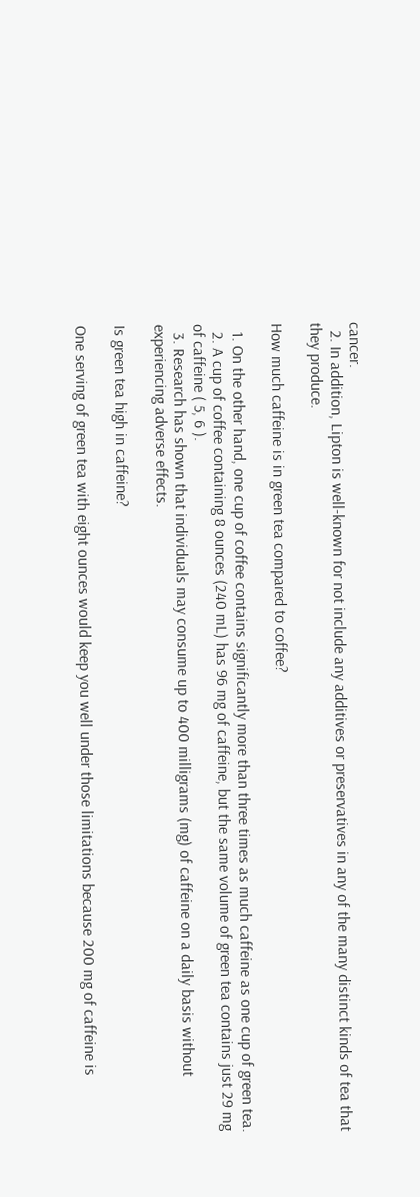cancer.
  2. In addition, Lipton is well-known for not include any additives or preservatives in any of the many distinct kinds of tea that they produce.

How much caffeine is in green tea compared to coffee?

  1. On the other hand, one cup of coffee contains significantly more than three times as much caffeine as one cup of green tea.
  2. A cup of coffee containing 8 ounces (240 mL) has 96 mg of caffeine, but the same volume of green tea contains just 29 mg of caffeine ( 5, 6 ).
  3. Research has shown that individuals may consume up to 400 milligrams (mg) of caffeine on a daily basis without experiencing adverse effects.

Is green tea high in caffeine?

One serving of green tea with eight ounces would keep you well under those limitations because 200 mg of caffeine is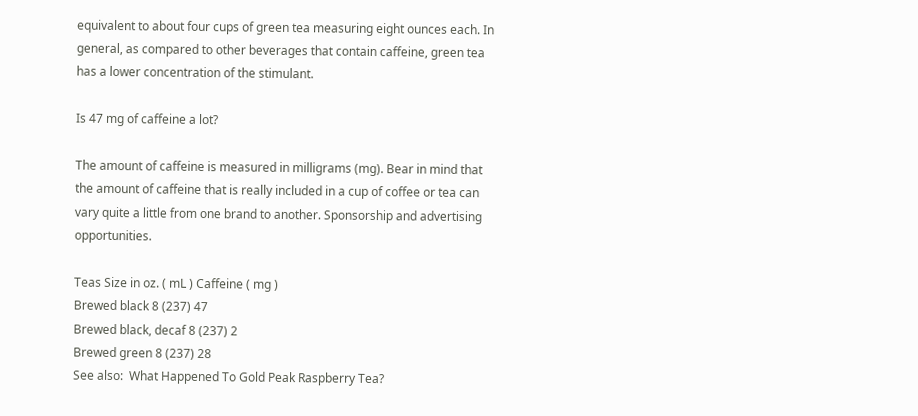equivalent to about four cups of green tea measuring eight ounces each. In general, as compared to other beverages that contain caffeine, green tea has a lower concentration of the stimulant.

Is 47 mg of caffeine a lot?

The amount of caffeine is measured in milligrams (mg). Bear in mind that the amount of caffeine that is really included in a cup of coffee or tea can vary quite a little from one brand to another. Sponsorship and advertising opportunities.

Teas Size in oz. ( mL ) Caffeine ( mg )
Brewed black 8 (237) 47
Brewed black, decaf 8 (237) 2
Brewed green 8 (237) 28
See also:  What Happened To Gold Peak Raspberry Tea?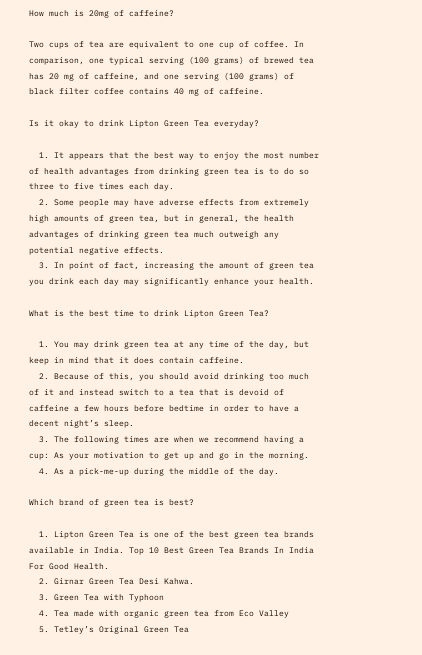How much is 20mg of caffeine?

Two cups of tea are equivalent to one cup of coffee. In comparison, one typical serving (100 grams) of brewed tea has 20 mg of caffeine, and one serving (100 grams) of black filter coffee contains 40 mg of caffeine.

Is it okay to drink Lipton Green Tea everyday?

  1. It appears that the best way to enjoy the most number of health advantages from drinking green tea is to do so three to five times each day.
  2. Some people may have adverse effects from extremely high amounts of green tea, but in general, the health advantages of drinking green tea much outweigh any potential negative effects.
  3. In point of fact, increasing the amount of green tea you drink each day may significantly enhance your health.

What is the best time to drink Lipton Green Tea?

  1. You may drink green tea at any time of the day, but keep in mind that it does contain caffeine.
  2. Because of this, you should avoid drinking too much of it and instead switch to a tea that is devoid of caffeine a few hours before bedtime in order to have a decent night’s sleep.
  3. The following times are when we recommend having a cup: As your motivation to get up and go in the morning.
  4. As a pick-me-up during the middle of the day.

Which brand of green tea is best?

  1. Lipton Green Tea is one of the best green tea brands available in India. Top 10 Best Green Tea Brands In India For Good Health.
  2. Girnar Green Tea Desi Kahwa.
  3. Green Tea with Typhoon
  4. Tea made with organic green tea from Eco Valley
  5. Tetley’s Original Green Tea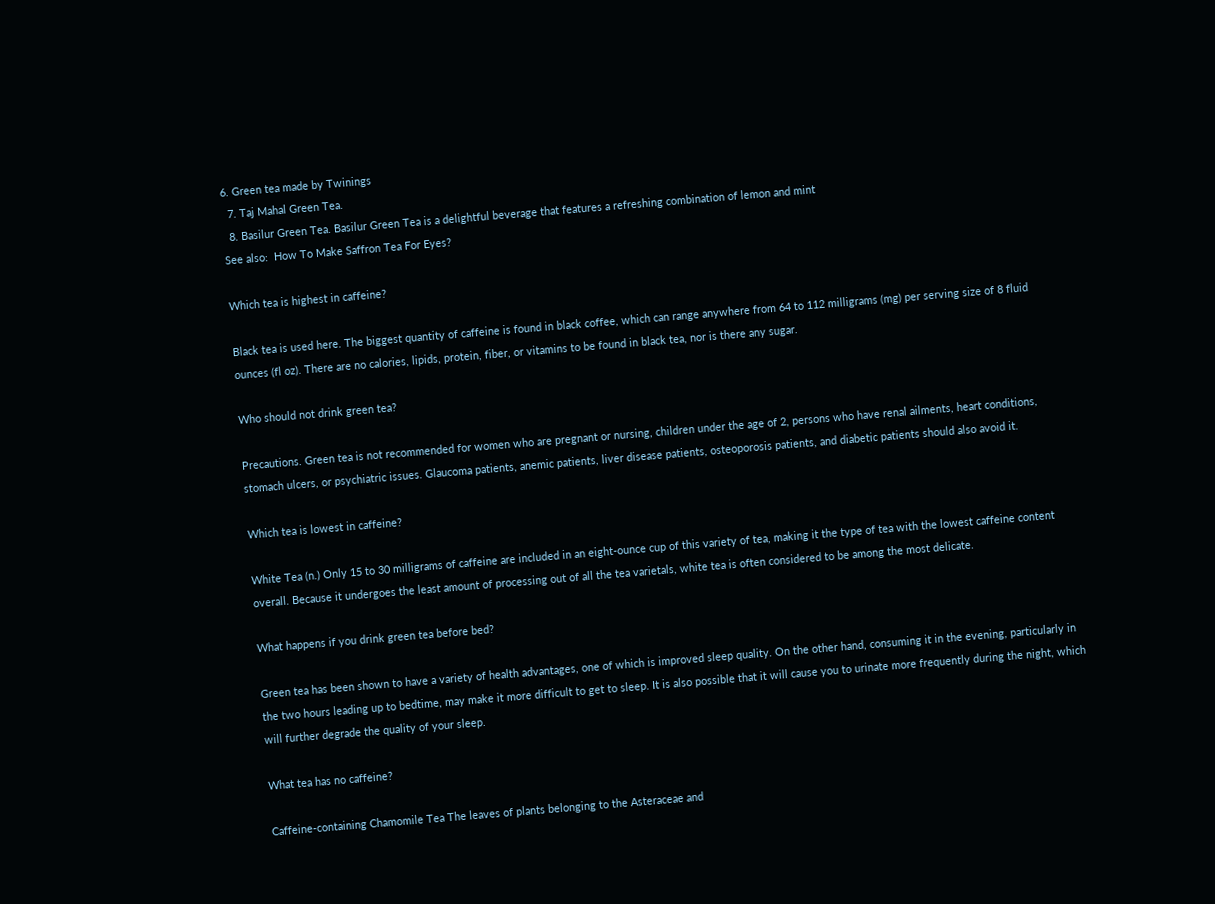6. Green tea made by Twinings
  7. Taj Mahal Green Tea.
  8. Basilur Green Tea. Basilur Green Tea is a delightful beverage that features a refreshing combination of lemon and mint
See also:  How To Make Saffron Tea For Eyes?

Which tea is highest in caffeine?

Black tea is used here. The biggest quantity of caffeine is found in black coffee, which can range anywhere from 64 to 112 milligrams (mg) per serving size of 8 fluid ounces (fl oz). There are no calories, lipids, protein, fiber, or vitamins to be found in black tea, nor is there any sugar.

Who should not drink green tea?

Precautions. Green tea is not recommended for women who are pregnant or nursing, children under the age of 2, persons who have renal ailments, heart conditions, stomach ulcers, or psychiatric issues. Glaucoma patients, anemic patients, liver disease patients, osteoporosis patients, and diabetic patients should also avoid it.

Which tea is lowest in caffeine?

White Tea (n.) Only 15 to 30 milligrams of caffeine are included in an eight-ounce cup of this variety of tea, making it the type of tea with the lowest caffeine content overall. Because it undergoes the least amount of processing out of all the tea varietals, white tea is often considered to be among the most delicate.

What happens if you drink green tea before bed?

Green tea has been shown to have a variety of health advantages, one of which is improved sleep quality. On the other hand, consuming it in the evening, particularly in the two hours leading up to bedtime, may make it more difficult to get to sleep. It is also possible that it will cause you to urinate more frequently during the night, which will further degrade the quality of your sleep.

What tea has no caffeine?

Caffeine-containing Chamomile Tea The leaves of plants belonging to the Asteraceae and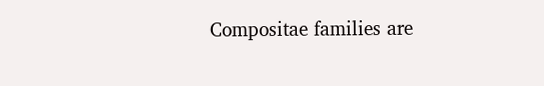Compositae families are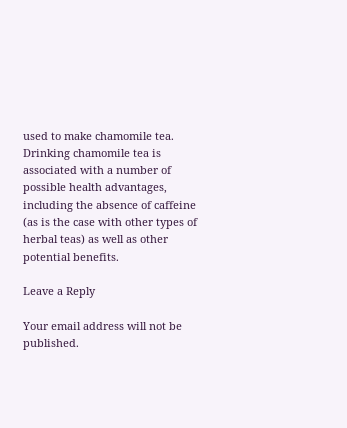used to make chamomile tea. Drinking chamomile tea is associated with a number of possible health advantages, including the absence of caffeine (as is the case with other types of herbal teas) as well as other potential benefits.

Leave a Reply

Your email address will not be published.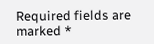Required fields are marked *